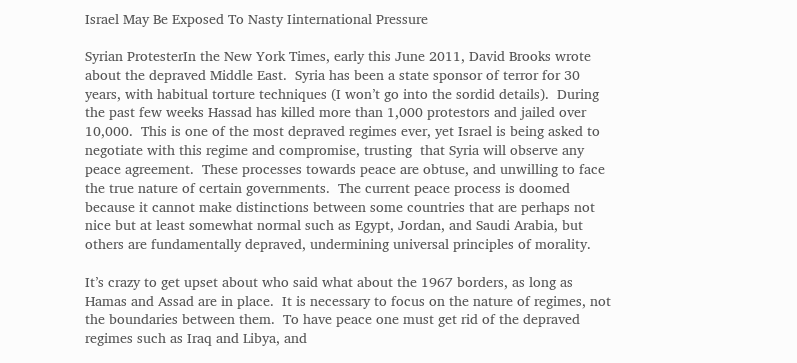Israel May Be Exposed To Nasty Iinternational Pressure

Syrian ProtesterIn the New York Times, early this June 2011, David Brooks wrote about the depraved Middle East.  Syria has been a state sponsor of terror for 30 years, with habitual torture techniques (I won’t go into the sordid details).  During the past few weeks Hassad has killed more than 1,000 protestors and jailed over 10,000.  This is one of the most depraved regimes ever, yet Israel is being asked to negotiate with this regime and compromise, trusting  that Syria will observe any peace agreement.  These processes towards peace are obtuse, and unwilling to face the true nature of certain governments.  The current peace process is doomed because it cannot make distinctions between some countries that are perhaps not nice but at least somewhat normal such as Egypt, Jordan, and Saudi Arabia, but others are fundamentally depraved, undermining universal principles of morality.

It’s crazy to get upset about who said what about the 1967 borders, as long as Hamas and Assad are in place.  It is necessary to focus on the nature of regimes, not the boundaries between them.  To have peace one must get rid of the depraved regimes such as Iraq and Libya, and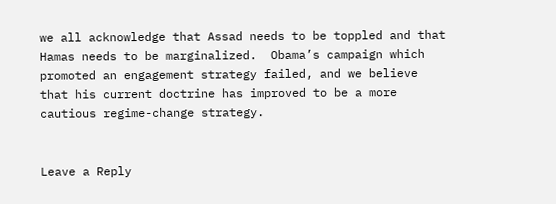we all acknowledge that Assad needs to be toppled and that Hamas needs to be marginalized.  Obama’s campaign which promoted an engagement strategy failed, and we believe that his current doctrine has improved to be a more cautious regime-change strategy.


Leave a Reply